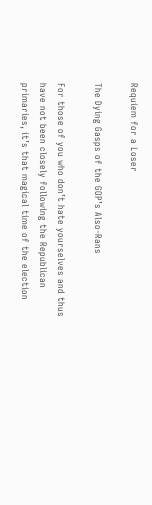Requiem for a Loser

The Dying Gasps of the GOP’s Also-Rans

For those of you who don’t hate yourselves and thus have not been closely following the Republican primaries, it’s that magical time of the election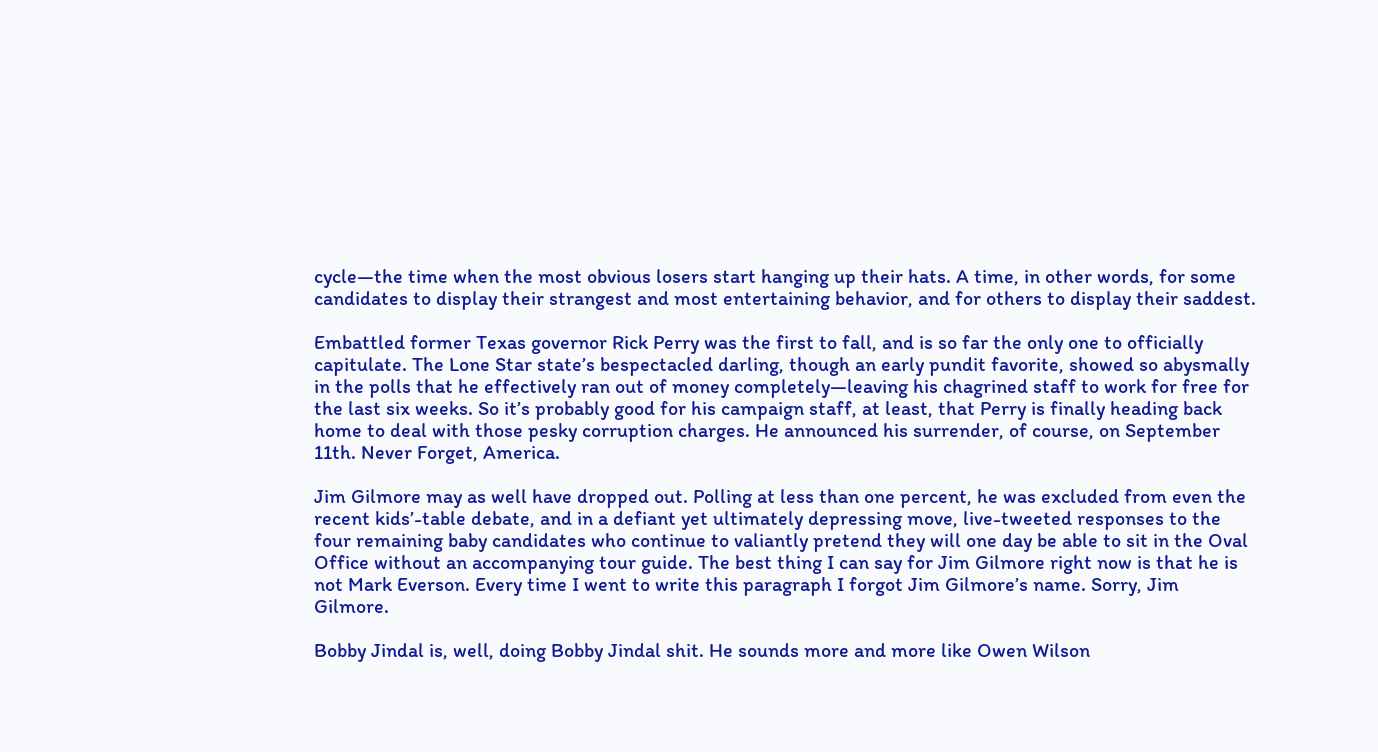cycle—the time when the most obvious losers start hanging up their hats. A time, in other words, for some candidates to display their strangest and most entertaining behavior, and for others to display their saddest.

Embattled former Texas governor Rick Perry was the first to fall, and is so far the only one to officially capitulate. The Lone Star state’s bespectacled darling, though an early pundit favorite, showed so abysmally in the polls that he effectively ran out of money completely—leaving his chagrined staff to work for free for the last six weeks. So it’s probably good for his campaign staff, at least, that Perry is finally heading back home to deal with those pesky corruption charges. He announced his surrender, of course, on September 11th. Never Forget, America.

Jim Gilmore may as well have dropped out. Polling at less than one percent, he was excluded from even the recent kids’-table debate, and in a defiant yet ultimately depressing move, live-tweeted responses to the four remaining baby candidates who continue to valiantly pretend they will one day be able to sit in the Oval Office without an accompanying tour guide. The best thing I can say for Jim Gilmore right now is that he is not Mark Everson. Every time I went to write this paragraph I forgot Jim Gilmore’s name. Sorry, Jim Gilmore.

Bobby Jindal is, well, doing Bobby Jindal shit. He sounds more and more like Owen Wilson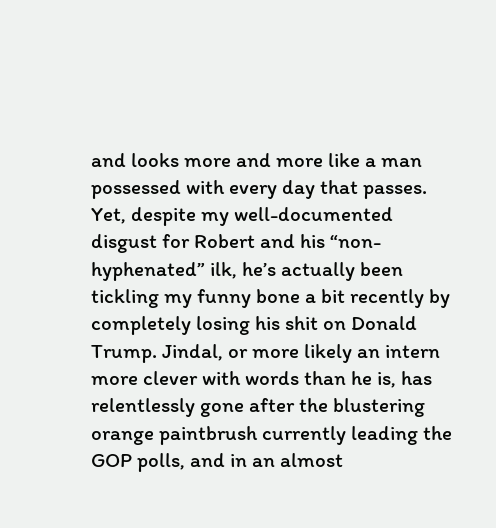and looks more and more like a man possessed with every day that passes. Yet, despite my well-documented disgust for Robert and his “non-hyphenated” ilk, he’s actually been tickling my funny bone a bit recently by completely losing his shit on Donald Trump. Jindal, or more likely an intern more clever with words than he is, has relentlessly gone after the blustering orange paintbrush currently leading the GOP polls, and in an almost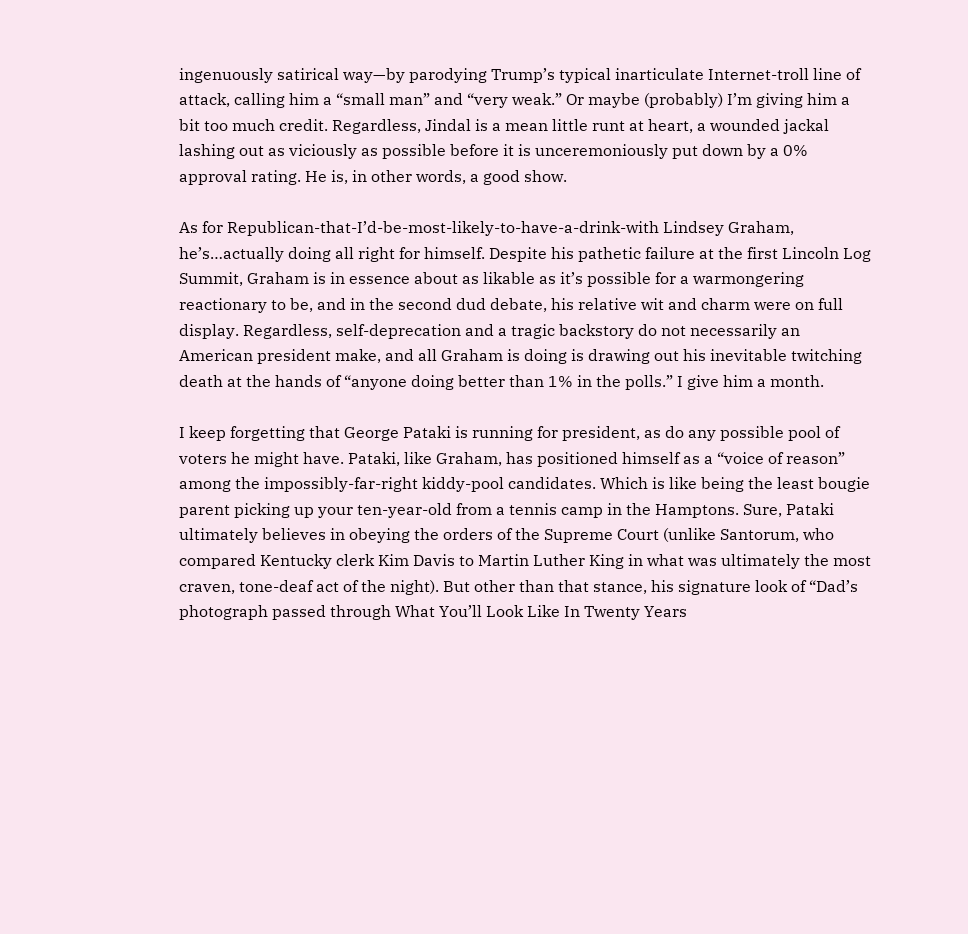ingenuously satirical way—by parodying Trump’s typical inarticulate Internet-troll line of attack, calling him a “small man” and “very weak.” Or maybe (probably) I’m giving him a bit too much credit. Regardless, Jindal is a mean little runt at heart, a wounded jackal lashing out as viciously as possible before it is unceremoniously put down by a 0% approval rating. He is, in other words, a good show.

As for Republican-that-I’d-be-most-likely-to-have-a-drink-with Lindsey Graham, he’s…actually doing all right for himself. Despite his pathetic failure at the first Lincoln Log Summit, Graham is in essence about as likable as it’s possible for a warmongering reactionary to be, and in the second dud debate, his relative wit and charm were on full display. Regardless, self-deprecation and a tragic backstory do not necessarily an American president make, and all Graham is doing is drawing out his inevitable twitching death at the hands of “anyone doing better than 1% in the polls.” I give him a month.

I keep forgetting that George Pataki is running for president, as do any possible pool of voters he might have. Pataki, like Graham, has positioned himself as a “voice of reason” among the impossibly-far-right kiddy-pool candidates. Which is like being the least bougie parent picking up your ten-year-old from a tennis camp in the Hamptons. Sure, Pataki ultimately believes in obeying the orders of the Supreme Court (unlike Santorum, who compared Kentucky clerk Kim Davis to Martin Luther King in what was ultimately the most craven, tone-deaf act of the night). But other than that stance, his signature look of “Dad’s photograph passed through What You’ll Look Like In Twenty Years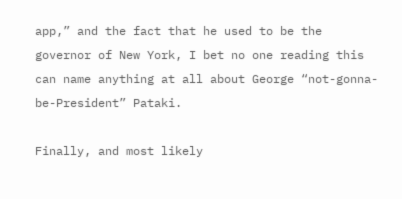app,” and the fact that he used to be the governor of New York, I bet no one reading this can name anything at all about George “not-gonna-be-President” Pataki.

Finally, and most likely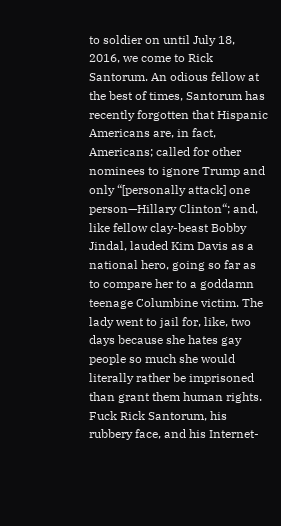to soldier on until July 18, 2016, we come to Rick Santorum. An odious fellow at the best of times, Santorum has recently forgotten that Hispanic Americans are, in fact, Americans; called for other nominees to ignore Trump and only “[personally attack] one person—Hillary Clinton“; and, like fellow clay-beast Bobby Jindal, lauded Kim Davis as a national hero, going so far as to compare her to a goddamn teenage Columbine victim. The lady went to jail for, like, two days because she hates gay people so much she would literally rather be imprisoned than grant them human rights. Fuck Rick Santorum, his rubbery face, and his Internet-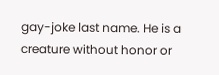gay-joke last name. He is a creature without honor or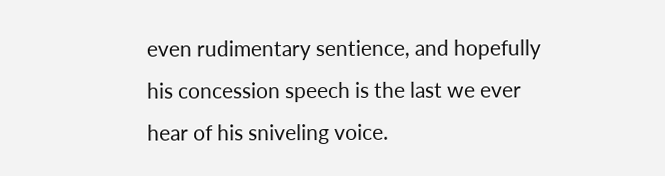even rudimentary sentience, and hopefully his concession speech is the last we ever hear of his sniveling voice.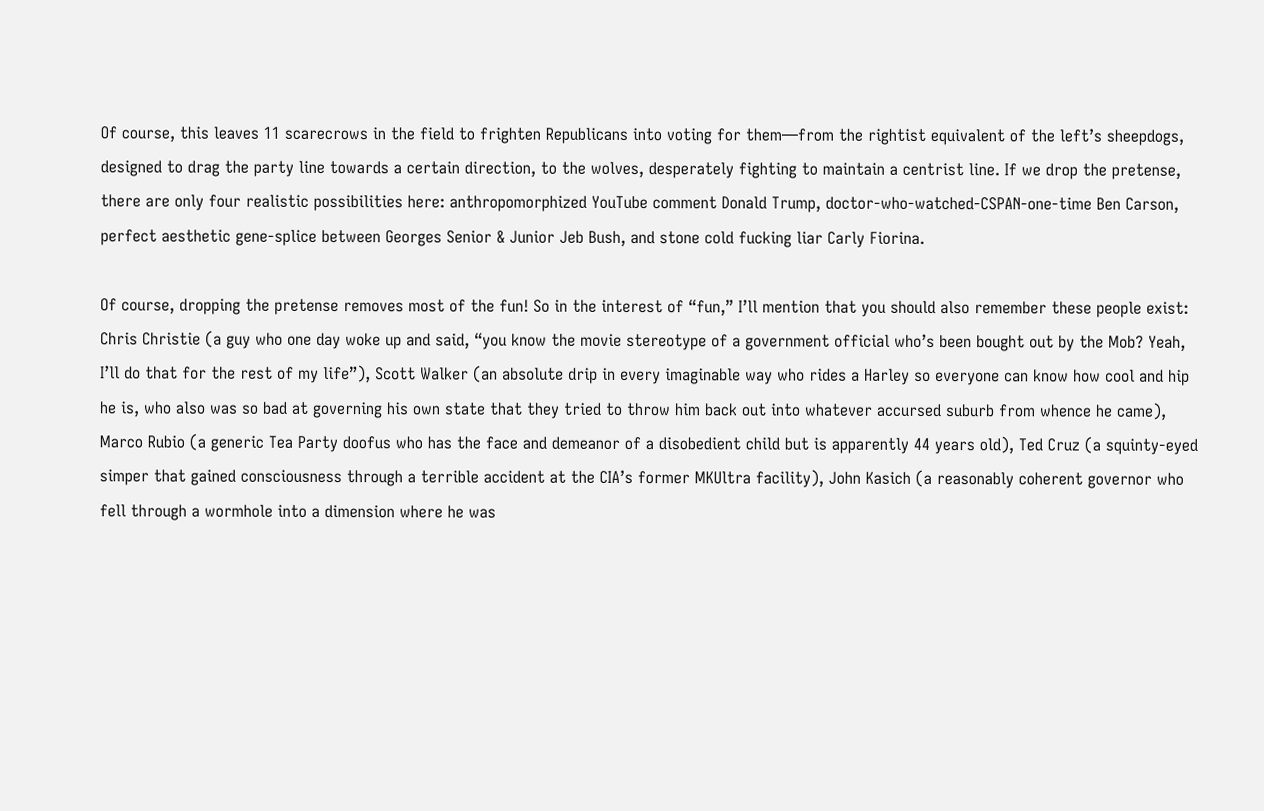Of course, this leaves 11 scarecrows in the field to frighten Republicans into voting for them—from the rightist equivalent of the left’s sheepdogs, designed to drag the party line towards a certain direction, to the wolves, desperately fighting to maintain a centrist line. If we drop the pretense, there are only four realistic possibilities here: anthropomorphized YouTube comment Donald Trump, doctor-who-watched-CSPAN-one-time Ben Carson, perfect aesthetic gene-splice between Georges Senior & Junior Jeb Bush, and stone cold fucking liar Carly Fiorina.

Of course, dropping the pretense removes most of the fun! So in the interest of “fun,” I’ll mention that you should also remember these people exist: Chris Christie (a guy who one day woke up and said, “you know the movie stereotype of a government official who’s been bought out by the Mob? Yeah, I’ll do that for the rest of my life”), Scott Walker (an absolute drip in every imaginable way who rides a Harley so everyone can know how cool and hip he is, who also was so bad at governing his own state that they tried to throw him back out into whatever accursed suburb from whence he came), Marco Rubio (a generic Tea Party doofus who has the face and demeanor of a disobedient child but is apparently 44 years old), Ted Cruz (a squinty-eyed simper that gained consciousness through a terrible accident at the CIA’s former MKUltra facility), John Kasich (a reasonably coherent governor who fell through a wormhole into a dimension where he was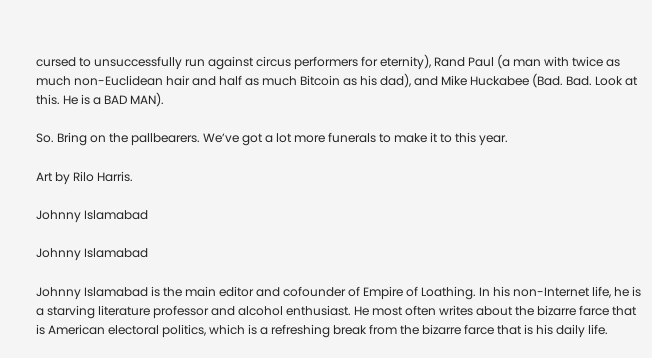cursed to unsuccessfully run against circus performers for eternity), Rand Paul (a man with twice as much non-Euclidean hair and half as much Bitcoin as his dad), and Mike Huckabee (Bad. Bad. Look at this. He is a BAD MAN).

So. Bring on the pallbearers. We’ve got a lot more funerals to make it to this year.

Art by Rilo Harris.

Johnny Islamabad

Johnny Islamabad

Johnny Islamabad is the main editor and cofounder of Empire of Loathing. In his non-Internet life, he is a starving literature professor and alcohol enthusiast. He most often writes about the bizarre farce that is American electoral politics, which is a refreshing break from the bizarre farce that is his daily life.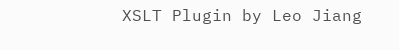XSLT Plugin by Leo Jiang